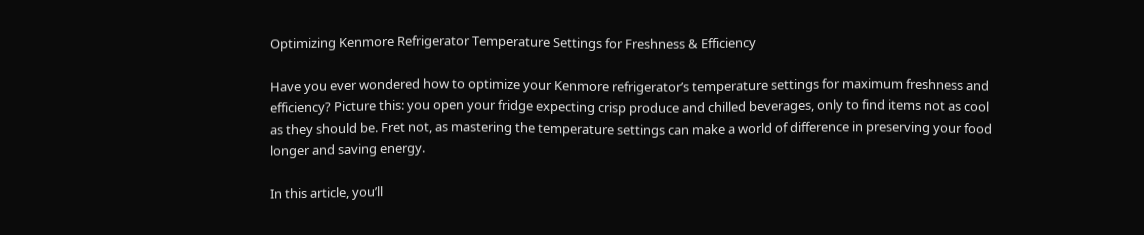Optimizing Kenmore Refrigerator Temperature Settings for Freshness & Efficiency

Have you ever wondered how to optimize your Kenmore refrigerator’s temperature settings for maximum freshness and efficiency? Picture this: you open your fridge expecting crisp produce and chilled beverages, only to find items not as cool as they should be. Fret not, as mastering the temperature settings can make a world of difference in preserving your food longer and saving energy.

In this article, you’ll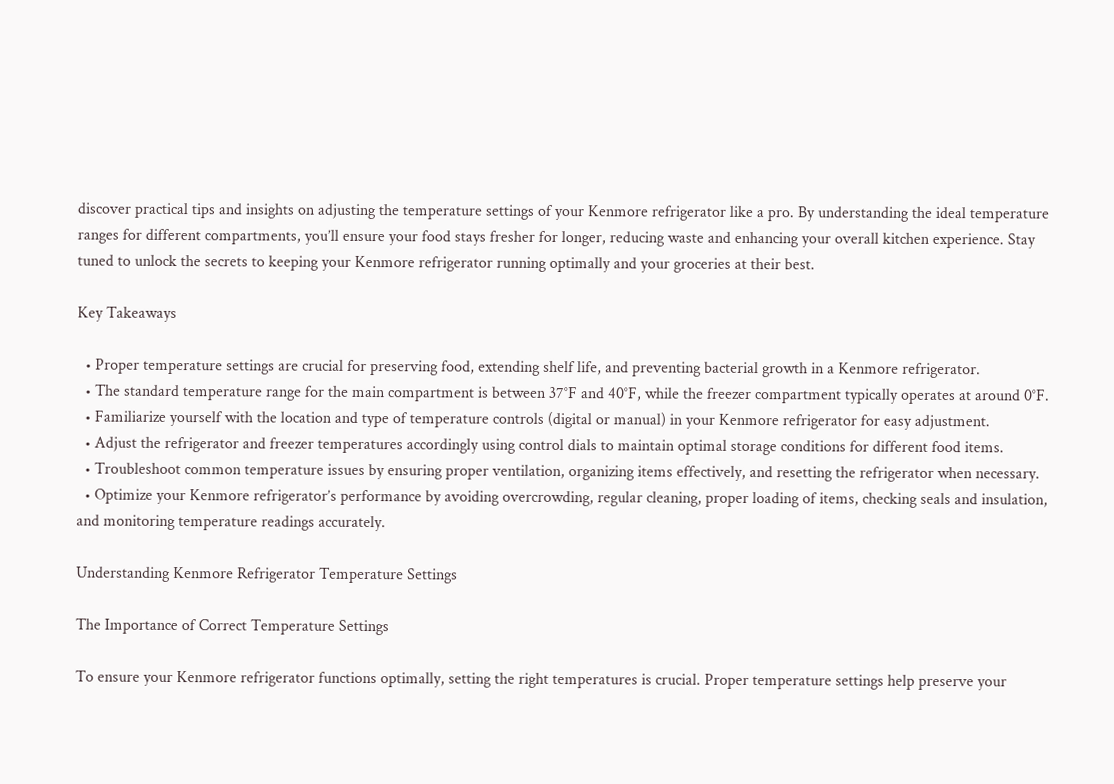discover practical tips and insights on adjusting the temperature settings of your Kenmore refrigerator like a pro. By understanding the ideal temperature ranges for different compartments, you’ll ensure your food stays fresher for longer, reducing waste and enhancing your overall kitchen experience. Stay tuned to unlock the secrets to keeping your Kenmore refrigerator running optimally and your groceries at their best.

Key Takeaways

  • Proper temperature settings are crucial for preserving food, extending shelf life, and preventing bacterial growth in a Kenmore refrigerator.
  • The standard temperature range for the main compartment is between 37°F and 40°F, while the freezer compartment typically operates at around 0°F.
  • Familiarize yourself with the location and type of temperature controls (digital or manual) in your Kenmore refrigerator for easy adjustment.
  • Adjust the refrigerator and freezer temperatures accordingly using control dials to maintain optimal storage conditions for different food items.
  • Troubleshoot common temperature issues by ensuring proper ventilation, organizing items effectively, and resetting the refrigerator when necessary.
  • Optimize your Kenmore refrigerator’s performance by avoiding overcrowding, regular cleaning, proper loading of items, checking seals and insulation, and monitoring temperature readings accurately.

Understanding Kenmore Refrigerator Temperature Settings

The Importance of Correct Temperature Settings

To ensure your Kenmore refrigerator functions optimally, setting the right temperatures is crucial. Proper temperature settings help preserve your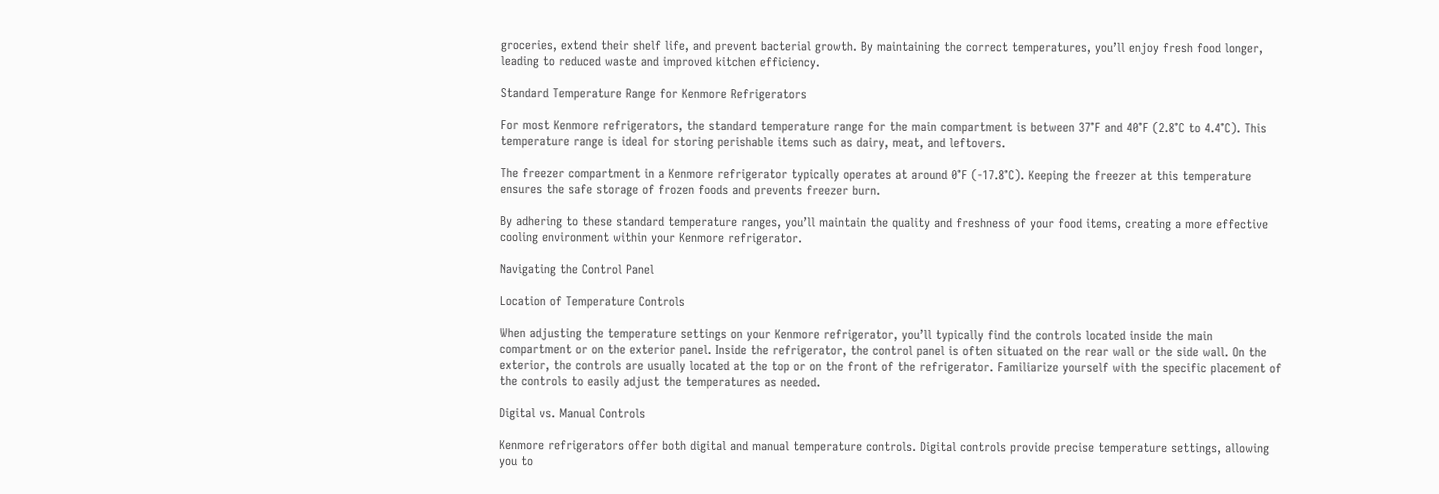groceries, extend their shelf life, and prevent bacterial growth. By maintaining the correct temperatures, you’ll enjoy fresh food longer, leading to reduced waste and improved kitchen efficiency.

Standard Temperature Range for Kenmore Refrigerators

For most Kenmore refrigerators, the standard temperature range for the main compartment is between 37°F and 40°F (2.8°C to 4.4°C). This temperature range is ideal for storing perishable items such as dairy, meat, and leftovers.

The freezer compartment in a Kenmore refrigerator typically operates at around 0°F (-17.8°C). Keeping the freezer at this temperature ensures the safe storage of frozen foods and prevents freezer burn.

By adhering to these standard temperature ranges, you’ll maintain the quality and freshness of your food items, creating a more effective cooling environment within your Kenmore refrigerator.

Navigating the Control Panel

Location of Temperature Controls

When adjusting the temperature settings on your Kenmore refrigerator, you’ll typically find the controls located inside the main compartment or on the exterior panel. Inside the refrigerator, the control panel is often situated on the rear wall or the side wall. On the exterior, the controls are usually located at the top or on the front of the refrigerator. Familiarize yourself with the specific placement of the controls to easily adjust the temperatures as needed.

Digital vs. Manual Controls

Kenmore refrigerators offer both digital and manual temperature controls. Digital controls provide precise temperature settings, allowing you to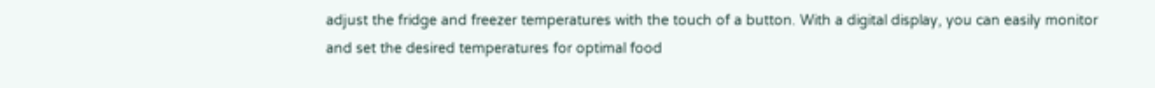adjust the fridge and freezer temperatures with the touch of a button. With a digital display, you can easily monitor and set the desired temperatures for optimal food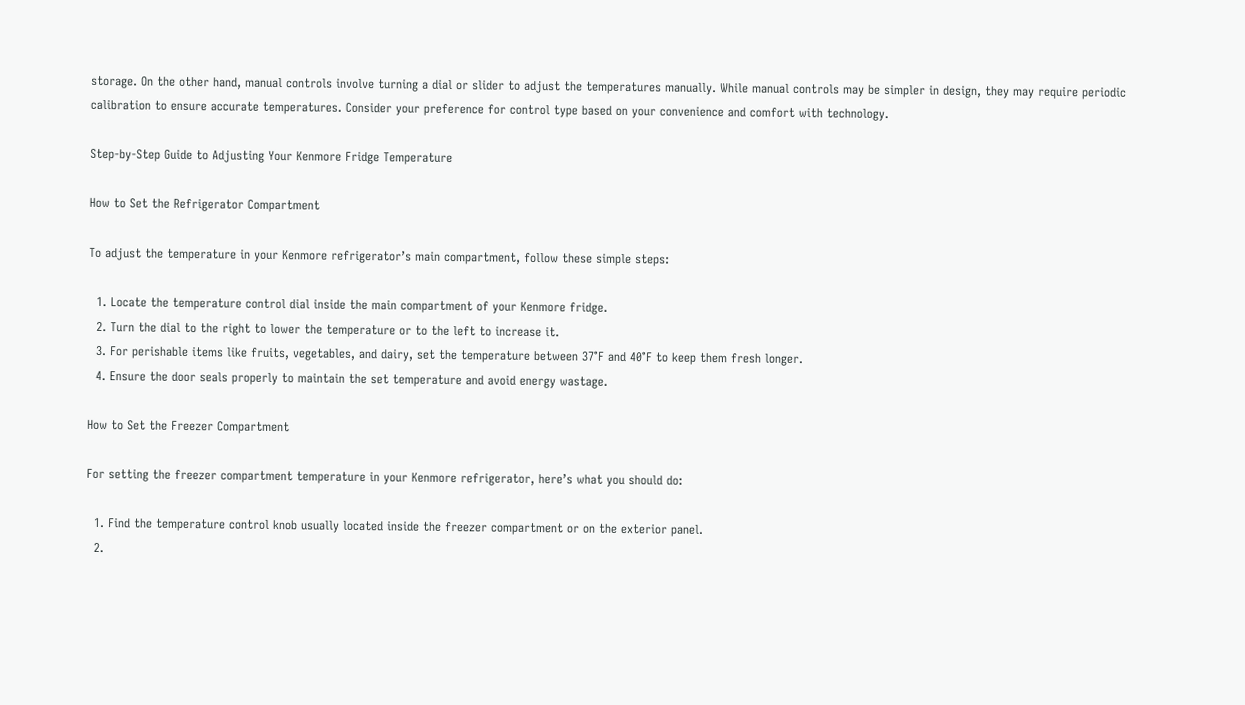storage. On the other hand, manual controls involve turning a dial or slider to adjust the temperatures manually. While manual controls may be simpler in design, they may require periodic calibration to ensure accurate temperatures. Consider your preference for control type based on your convenience and comfort with technology.

Step-by-Step Guide to Adjusting Your Kenmore Fridge Temperature

How to Set the Refrigerator Compartment

To adjust the temperature in your Kenmore refrigerator’s main compartment, follow these simple steps:

  1. Locate the temperature control dial inside the main compartment of your Kenmore fridge.
  2. Turn the dial to the right to lower the temperature or to the left to increase it.
  3. For perishable items like fruits, vegetables, and dairy, set the temperature between 37°F and 40°F to keep them fresh longer.
  4. Ensure the door seals properly to maintain the set temperature and avoid energy wastage.

How to Set the Freezer Compartment

For setting the freezer compartment temperature in your Kenmore refrigerator, here’s what you should do:

  1. Find the temperature control knob usually located inside the freezer compartment or on the exterior panel.
  2.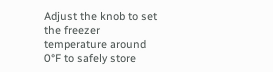Adjust the knob to set the freezer temperature around 0°F to safely store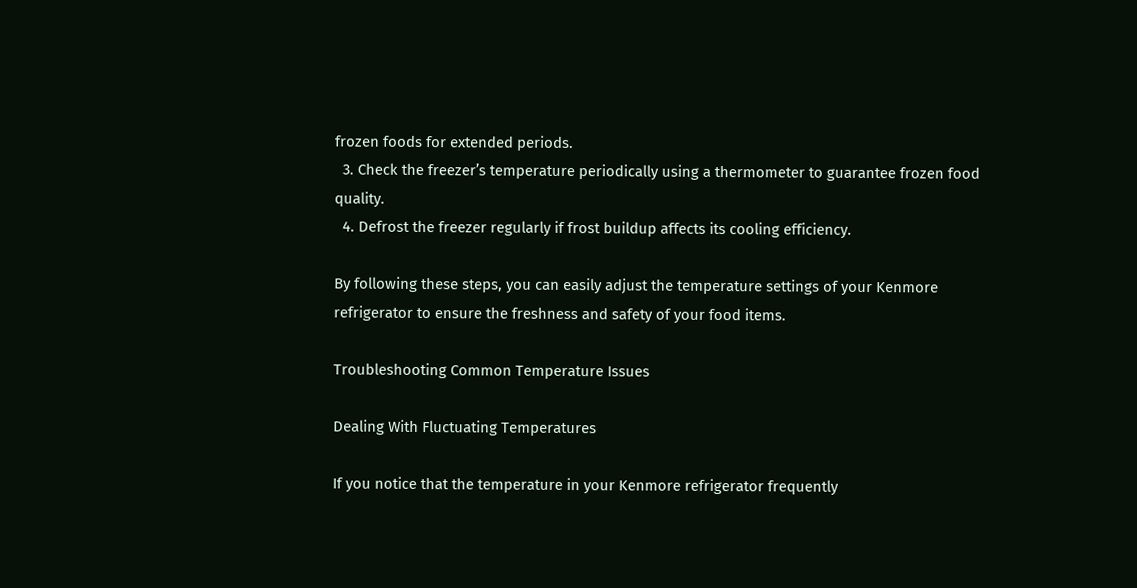frozen foods for extended periods.
  3. Check the freezer’s temperature periodically using a thermometer to guarantee frozen food quality.
  4. Defrost the freezer regularly if frost buildup affects its cooling efficiency.

By following these steps, you can easily adjust the temperature settings of your Kenmore refrigerator to ensure the freshness and safety of your food items.

Troubleshooting Common Temperature Issues

Dealing With Fluctuating Temperatures

If you notice that the temperature in your Kenmore refrigerator frequently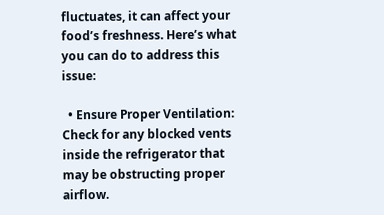fluctuates, it can affect your food’s freshness. Here’s what you can do to address this issue:

  • Ensure Proper Ventilation: Check for any blocked vents inside the refrigerator that may be obstructing proper airflow.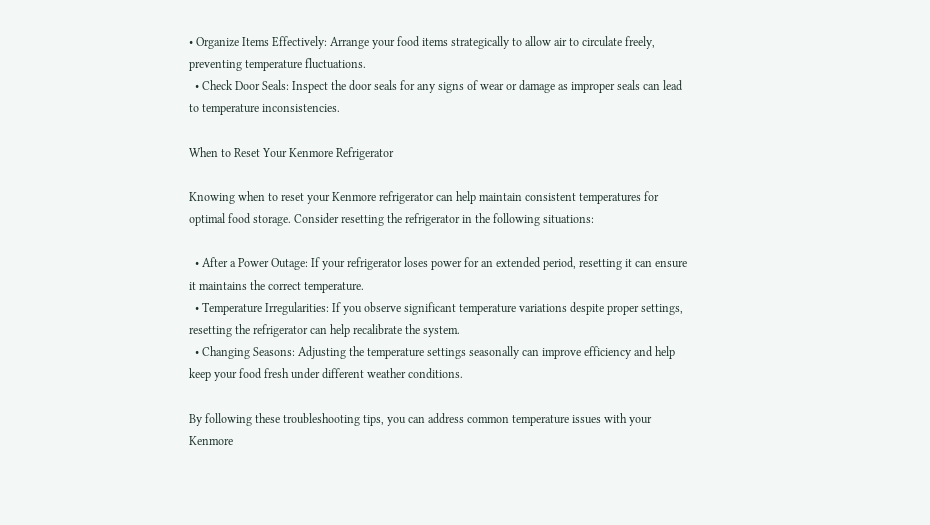• Organize Items Effectively: Arrange your food items strategically to allow air to circulate freely, preventing temperature fluctuations.
  • Check Door Seals: Inspect the door seals for any signs of wear or damage as improper seals can lead to temperature inconsistencies.

When to Reset Your Kenmore Refrigerator

Knowing when to reset your Kenmore refrigerator can help maintain consistent temperatures for optimal food storage. Consider resetting the refrigerator in the following situations:

  • After a Power Outage: If your refrigerator loses power for an extended period, resetting it can ensure it maintains the correct temperature.
  • Temperature Irregularities: If you observe significant temperature variations despite proper settings, resetting the refrigerator can help recalibrate the system.
  • Changing Seasons: Adjusting the temperature settings seasonally can improve efficiency and help keep your food fresh under different weather conditions.

By following these troubleshooting tips, you can address common temperature issues with your Kenmore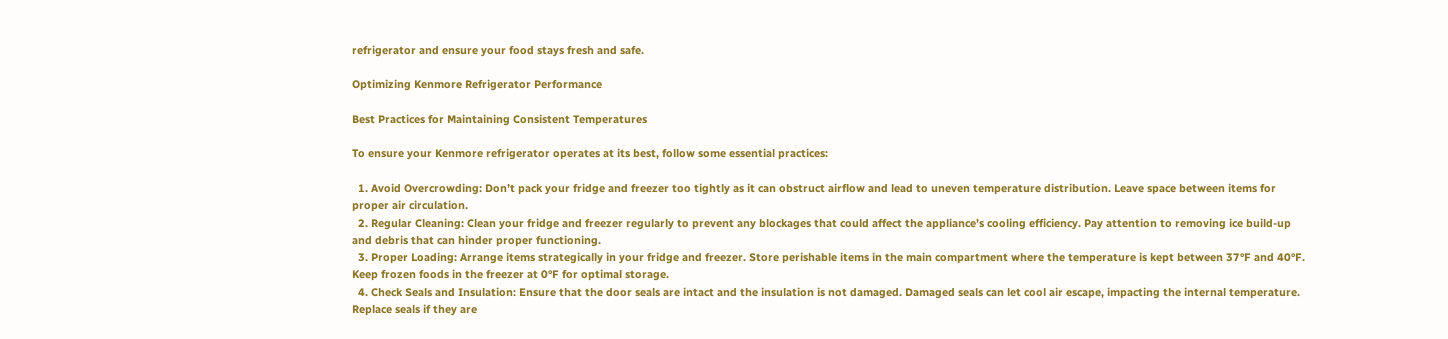refrigerator and ensure your food stays fresh and safe.

Optimizing Kenmore Refrigerator Performance

Best Practices for Maintaining Consistent Temperatures

To ensure your Kenmore refrigerator operates at its best, follow some essential practices:

  1. Avoid Overcrowding: Don’t pack your fridge and freezer too tightly as it can obstruct airflow and lead to uneven temperature distribution. Leave space between items for proper air circulation.
  2. Regular Cleaning: Clean your fridge and freezer regularly to prevent any blockages that could affect the appliance’s cooling efficiency. Pay attention to removing ice build-up and debris that can hinder proper functioning.
  3. Proper Loading: Arrange items strategically in your fridge and freezer. Store perishable items in the main compartment where the temperature is kept between 37°F and 40°F. Keep frozen foods in the freezer at 0°F for optimal storage.
  4. Check Seals and Insulation: Ensure that the door seals are intact and the insulation is not damaged. Damaged seals can let cool air escape, impacting the internal temperature. Replace seals if they are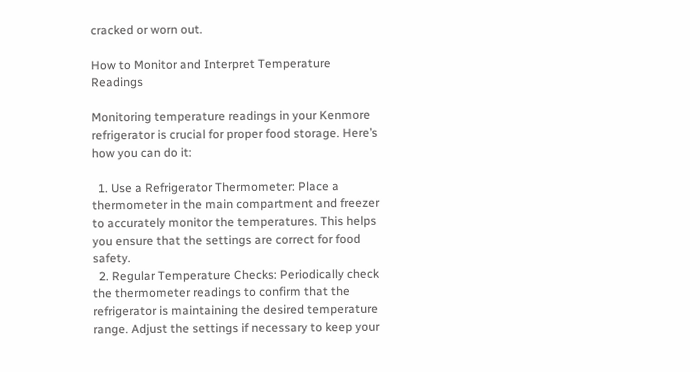cracked or worn out.

How to Monitor and Interpret Temperature Readings

Monitoring temperature readings in your Kenmore refrigerator is crucial for proper food storage. Here’s how you can do it:

  1. Use a Refrigerator Thermometer: Place a thermometer in the main compartment and freezer to accurately monitor the temperatures. This helps you ensure that the settings are correct for food safety.
  2. Regular Temperature Checks: Periodically check the thermometer readings to confirm that the refrigerator is maintaining the desired temperature range. Adjust the settings if necessary to keep your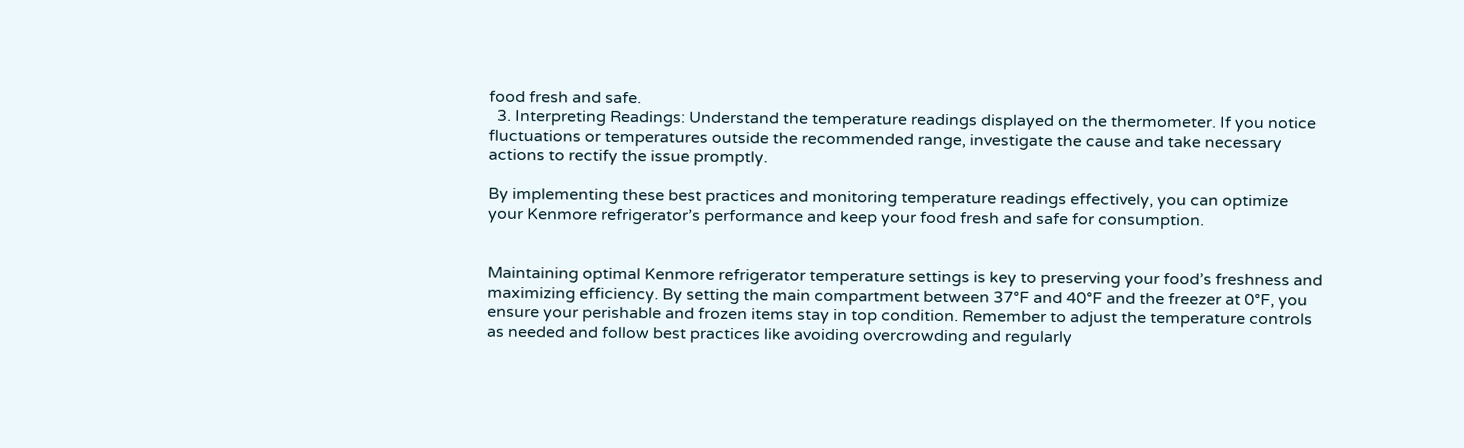food fresh and safe.
  3. Interpreting Readings: Understand the temperature readings displayed on the thermometer. If you notice fluctuations or temperatures outside the recommended range, investigate the cause and take necessary actions to rectify the issue promptly.

By implementing these best practices and monitoring temperature readings effectively, you can optimize your Kenmore refrigerator’s performance and keep your food fresh and safe for consumption.


Maintaining optimal Kenmore refrigerator temperature settings is key to preserving your food’s freshness and maximizing efficiency. By setting the main compartment between 37°F and 40°F and the freezer at 0°F, you ensure your perishable and frozen items stay in top condition. Remember to adjust the temperature controls as needed and follow best practices like avoiding overcrowding and regularly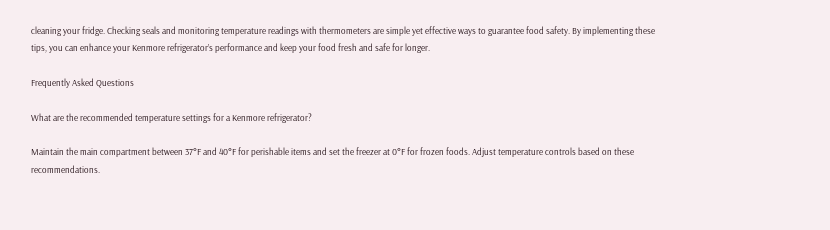cleaning your fridge. Checking seals and monitoring temperature readings with thermometers are simple yet effective ways to guarantee food safety. By implementing these tips, you can enhance your Kenmore refrigerator’s performance and keep your food fresh and safe for longer.

Frequently Asked Questions

What are the recommended temperature settings for a Kenmore refrigerator?

Maintain the main compartment between 37°F and 40°F for perishable items and set the freezer at 0°F for frozen foods. Adjust temperature controls based on these recommendations.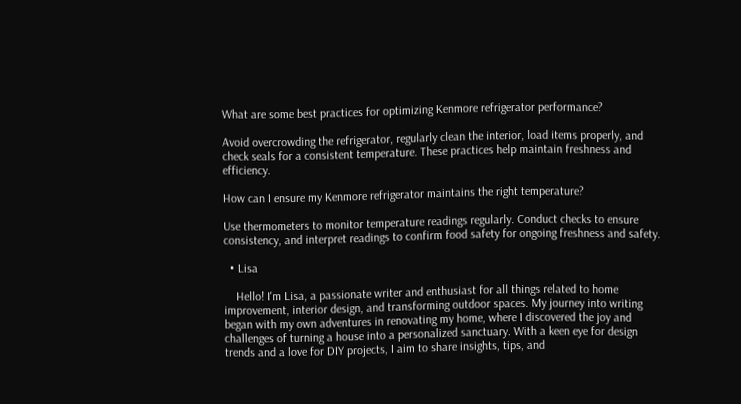What are some best practices for optimizing Kenmore refrigerator performance?

Avoid overcrowding the refrigerator, regularly clean the interior, load items properly, and check seals for a consistent temperature. These practices help maintain freshness and efficiency.

How can I ensure my Kenmore refrigerator maintains the right temperature?

Use thermometers to monitor temperature readings regularly. Conduct checks to ensure consistency, and interpret readings to confirm food safety for ongoing freshness and safety.

  • Lisa

    Hello! I'm Lisa, a passionate writer and enthusiast for all things related to home improvement, interior design, and transforming outdoor spaces. My journey into writing began with my own adventures in renovating my home, where I discovered the joy and challenges of turning a house into a personalized sanctuary. With a keen eye for design trends and a love for DIY projects, I aim to share insights, tips, and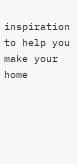inspiration to help you make your home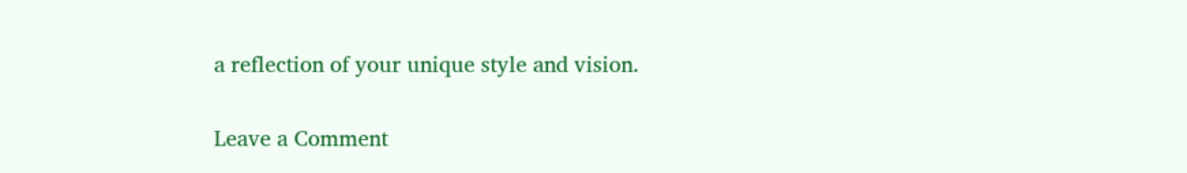a reflection of your unique style and vision.

Leave a Comment